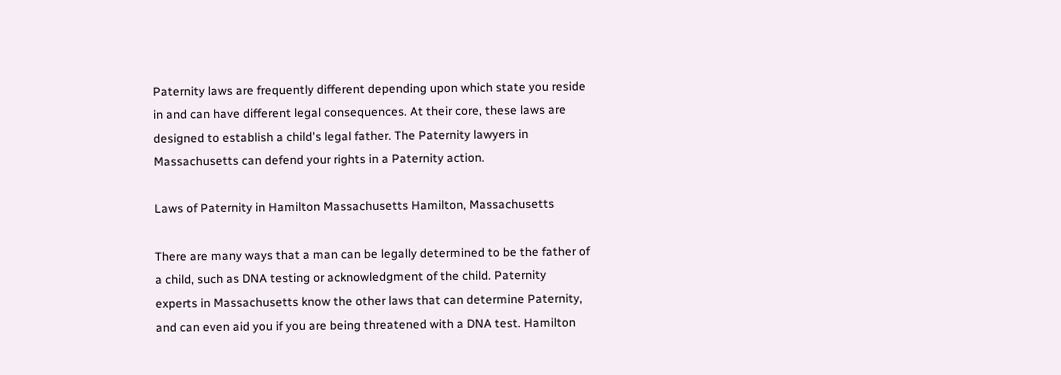Paternity laws are frequently different depending upon which state you reside in and can have different legal consequences. At their core, these laws are designed to establish a child's legal father. The Paternity lawyers in Massachusetts can defend your rights in a Paternity action.

Laws of Paternity in Hamilton Massachusetts Hamilton, Massachusetts

There are many ways that a man can be legally determined to be the father of a child, such as DNA testing or acknowledgment of the child. Paternity experts in Massachusetts know the other laws that can determine Paternity, and can even aid you if you are being threatened with a DNA test. Hamilton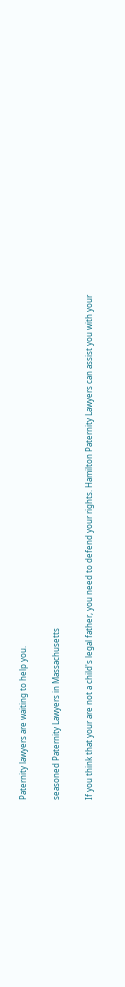Paternity lawyers are waiting to help you.

seasoned Paternity Lawyers in Massachusetts

If you think that your are not a child's legal father, you need to defend your rights. Hamilton Paternity Lawyers can assist you with your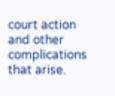court action and other complications that arise.